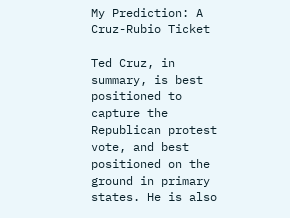My Prediction: A Cruz-Rubio Ticket

Ted Cruz, in summary, is best positioned to capture the Republican protest vote, and best positioned on the ground in primary states. He is also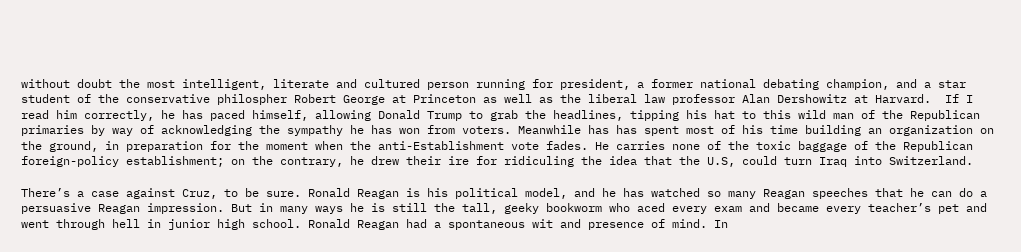without doubt the most intelligent, literate and cultured person running for president, a former national debating champion, and a star student of the conservative philospher Robert George at Princeton as well as the liberal law professor Alan Dershowitz at Harvard.  If I read him correctly, he has paced himself, allowing Donald Trump to grab the headlines, tipping his hat to this wild man of the Republican primaries by way of acknowledging the sympathy he has won from voters. Meanwhile has has spent most of his time building an organization on the ground, in preparation for the moment when the anti-Establishment vote fades. He carries none of the toxic baggage of the Republican foreign-policy establishment; on the contrary, he drew their ire for ridiculing the idea that the U.S, could turn Iraq into Switzerland.

There’s a case against Cruz, to be sure. Ronald Reagan is his political model, and he has watched so many Reagan speeches that he can do a persuasive Reagan impression. But in many ways he is still the tall, geeky bookworm who aced every exam and became every teacher’s pet and went through hell in junior high school. Ronald Reagan had a spontaneous wit and presence of mind. In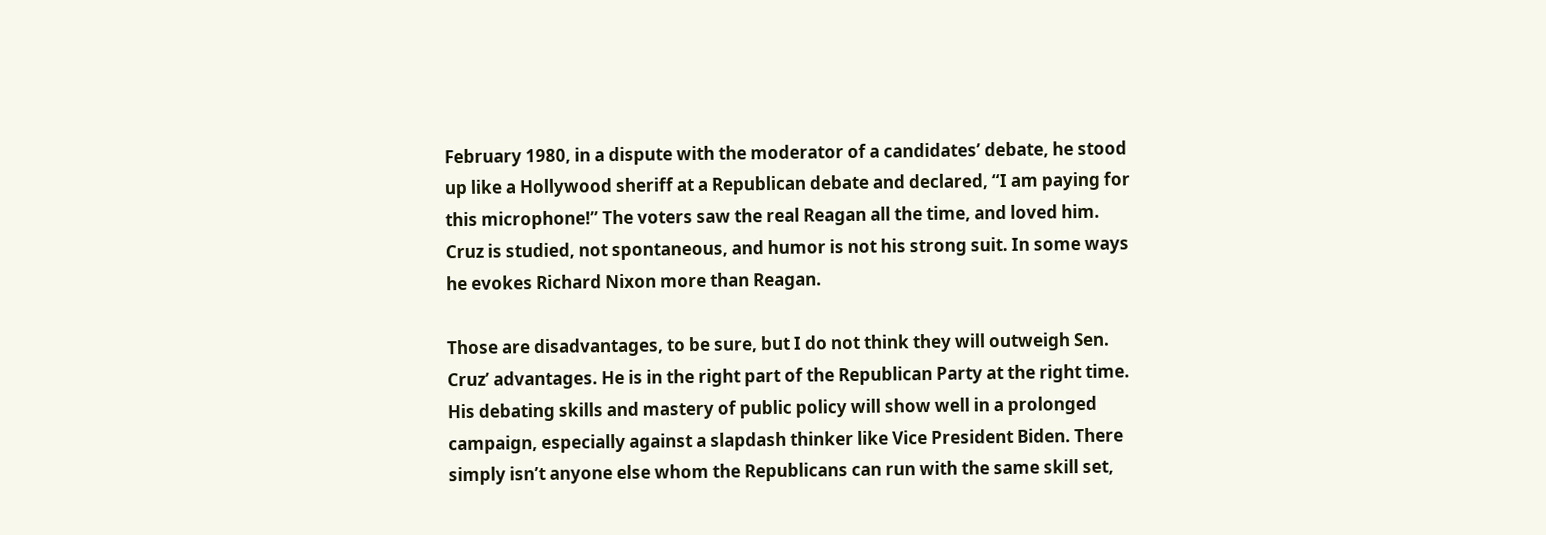February 1980, in a dispute with the moderator of a candidates’ debate, he stood up like a Hollywood sheriff at a Republican debate and declared, “I am paying for this microphone!” The voters saw the real Reagan all the time, and loved him. Cruz is studied, not spontaneous, and humor is not his strong suit. In some ways he evokes Richard Nixon more than Reagan.

Those are disadvantages, to be sure, but I do not think they will outweigh Sen. Cruz’ advantages. He is in the right part of the Republican Party at the right time. His debating skills and mastery of public policy will show well in a prolonged campaign, especially against a slapdash thinker like Vice President Biden. There simply isn’t anyone else whom the Republicans can run with the same skill set,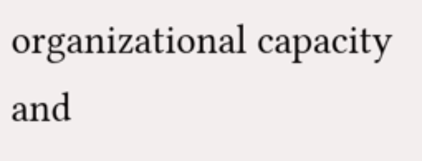organizational capacity and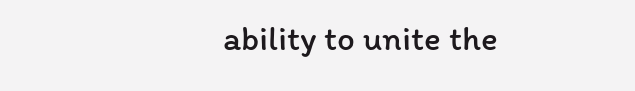ability to unite the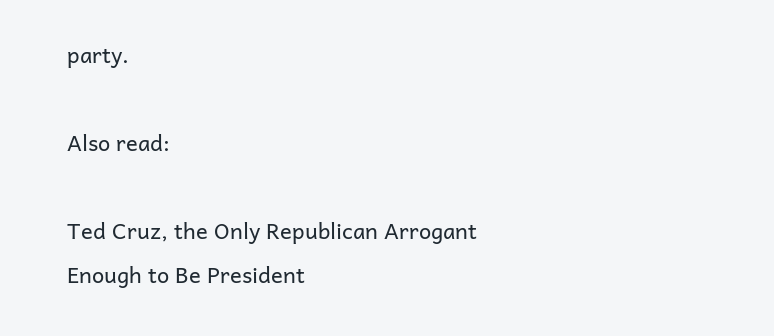party.

Also read:

Ted Cruz, the Only Republican Arrogant Enough to Be President